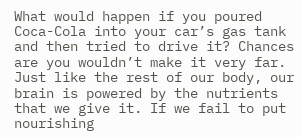What would happen if you poured Coca-Cola into your car’s gas tank and then tried to drive it? Chances are you wouldn’t make it very far. Just like the rest of our body, our brain is powered by the nutrients that we give it. If we fail to put nourishing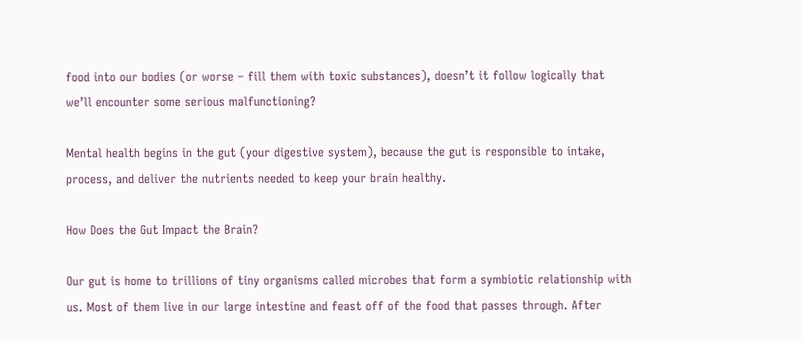food into our bodies (or worse – fill them with toxic substances), doesn’t it follow logically that we’ll encounter some serious malfunctioning?

Mental health begins in the gut (your digestive system), because the gut is responsible to intake, process, and deliver the nutrients needed to keep your brain healthy.

How Does the Gut Impact the Brain?

Our gut is home to trillions of tiny organisms called microbes that form a symbiotic relationship with us. Most of them live in our large intestine and feast off of the food that passes through. After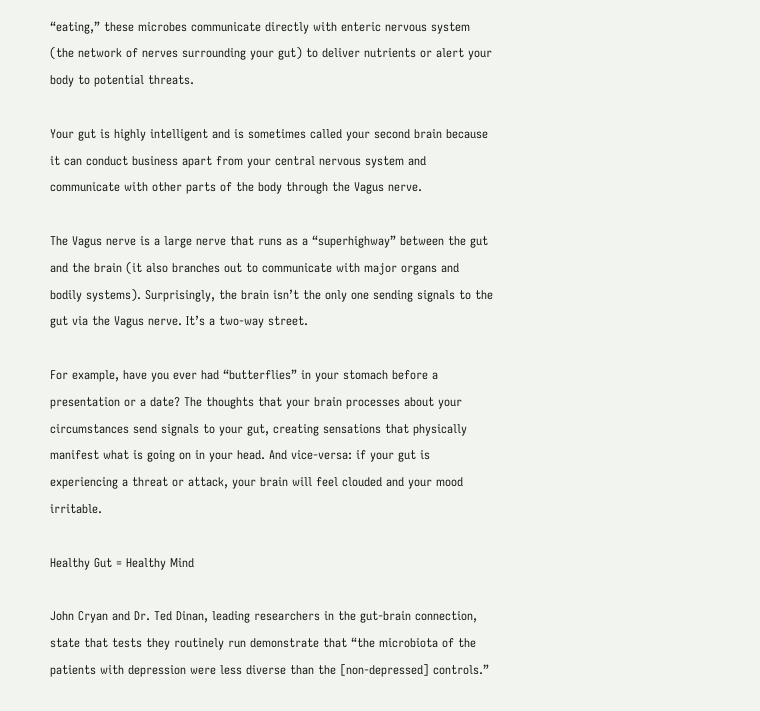“eating,” these microbes communicate directly with enteric nervous system (the network of nerves surrounding your gut) to deliver nutrients or alert your body to potential threats.

Your gut is highly intelligent and is sometimes called your second brain because it can conduct business apart from your central nervous system and communicate with other parts of the body through the Vagus nerve.

The Vagus nerve is a large nerve that runs as a “superhighway” between the gut and the brain (it also branches out to communicate with major organs and bodily systems). Surprisingly, the brain isn’t the only one sending signals to the gut via the Vagus nerve. It’s a two-way street.

For example, have you ever had “butterflies” in your stomach before a presentation or a date? The thoughts that your brain processes about your circumstances send signals to your gut, creating sensations that physically manifest what is going on in your head. And vice-versa: if your gut is experiencing a threat or attack, your brain will feel clouded and your mood irritable.

Healthy Gut = Healthy Mind

John Cryan and Dr. Ted Dinan, leading researchers in the gut-brain connection, state that tests they routinely run demonstrate that “the microbiota of the patients with depression were less diverse than the [non-depressed] controls.”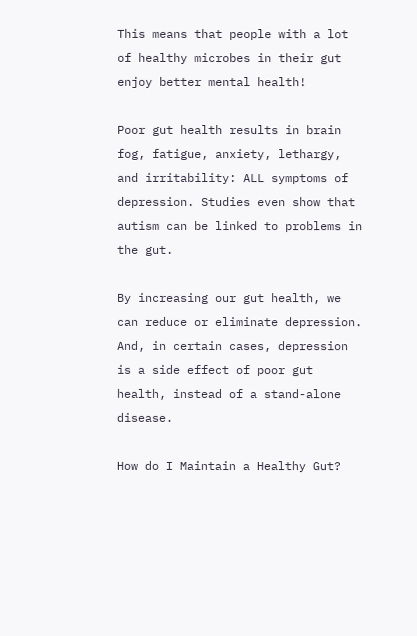This means that people with a lot of healthy microbes in their gut enjoy better mental health!

Poor gut health results in brain fog, fatigue, anxiety, lethargy, and irritability: ALL symptoms of depression. Studies even show that autism can be linked to problems in the gut.

By increasing our gut health, we can reduce or eliminate depression. And, in certain cases, depression is a side effect of poor gut health, instead of a stand-alone disease.

How do I Maintain a Healthy Gut?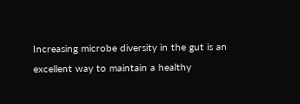Increasing microbe diversity in the gut is an excellent way to maintain a healthy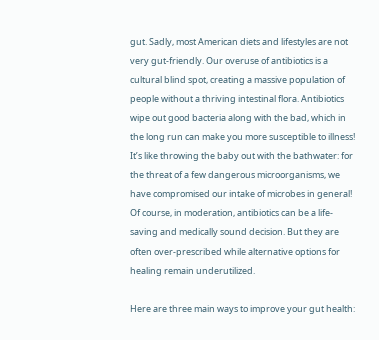gut. Sadly, most American diets and lifestyles are not very gut-friendly. Our overuse of antibiotics is a cultural blind spot, creating a massive population of people without a thriving intestinal flora. Antibiotics wipe out good bacteria along with the bad, which in the long run can make you more susceptible to illness! It’s like throwing the baby out with the bathwater: for the threat of a few dangerous microorganisms, we have compromised our intake of microbes in general! Of course, in moderation, antibiotics can be a life-saving and medically sound decision. But they are often over-prescribed while alternative options for healing remain underutilized.

Here are three main ways to improve your gut health: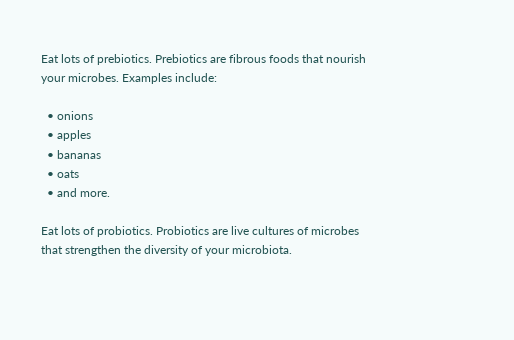Eat lots of prebiotics. Prebiotics are fibrous foods that nourish your microbes. Examples include:

  • onions
  • apples
  • bananas
  • oats
  • and more.

Eat lots of probiotics. Probiotics are live cultures of microbes that strengthen the diversity of your microbiota.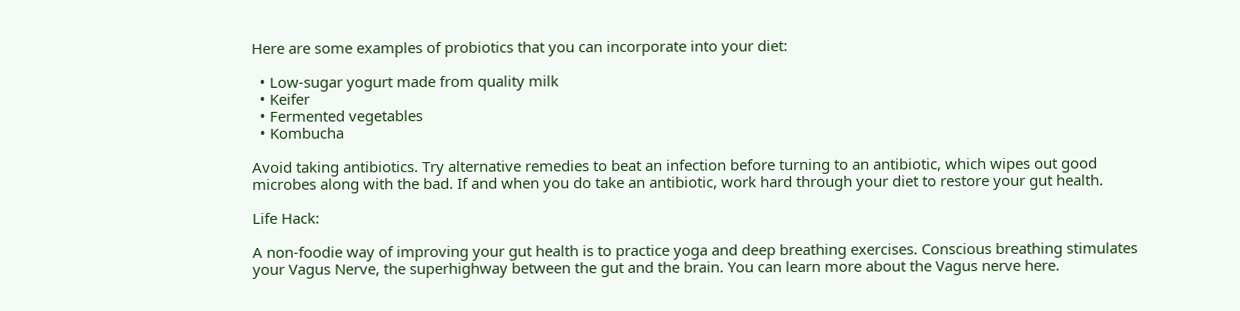Here are some examples of probiotics that you can incorporate into your diet:

  • Low-sugar yogurt made from quality milk
  • Keifer
  • Fermented vegetables
  • Kombucha

Avoid taking antibiotics. Try alternative remedies to beat an infection before turning to an antibiotic, which wipes out good microbes along with the bad. If and when you do take an antibiotic, work hard through your diet to restore your gut health.

Life Hack:

A non-foodie way of improving your gut health is to practice yoga and deep breathing exercises. Conscious breathing stimulates your Vagus Nerve, the superhighway between the gut and the brain. You can learn more about the Vagus nerve here.